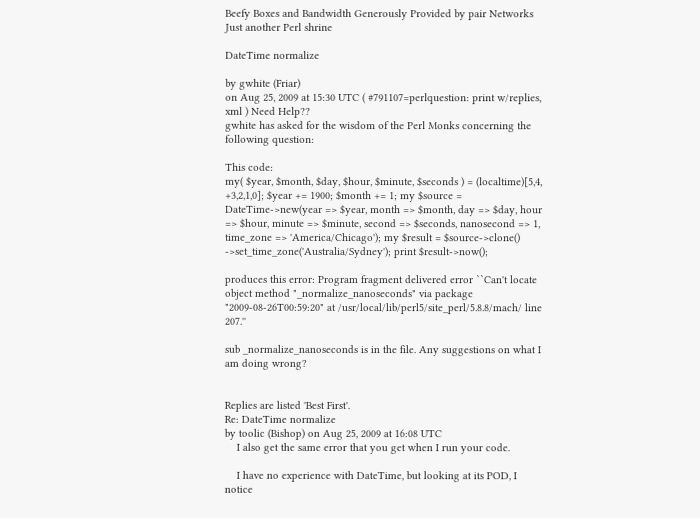Beefy Boxes and Bandwidth Generously Provided by pair Networks
Just another Perl shrine

DateTime normalize

by gwhite (Friar)
on Aug 25, 2009 at 15:30 UTC ( #791107=perlquestion: print w/replies, xml ) Need Help??
gwhite has asked for the wisdom of the Perl Monks concerning the following question:

This code:
my( $year, $month, $day, $hour, $minute, $seconds ) = (localtime)[5,4, +3,2,1,0]; $year += 1900; $month += 1; my $source = DateTime->new(year => $year, month => $month, day => $day, hour => $hour, minute => $minute, second => $seconds, nanosecond => 1, time_zone => 'America/Chicago'); my $result = $source->clone() ->set_time_zone('Australia/Sydney'); print $result->now();

produces this error: Program fragment delivered error ``Can't locate object method "_normalize_nanoseconds" via package "2009-08-26T00:59:20" at /usr/local/lib/perl5/site_perl/5.8.8/mach/ line 207.''

sub _normalize_nanoseconds is in the file. Any suggestions on what I am doing wrong?


Replies are listed 'Best First'.
Re: DateTime normalize
by toolic (Bishop) on Aug 25, 2009 at 16:08 UTC
    I also get the same error that you get when I run your code.

    I have no experience with DateTime, but looking at its POD, I notice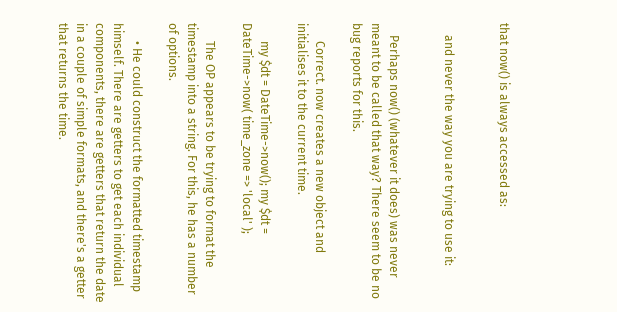that now() is always accessed as:


    and never the way you are trying to use it:


    Perhaps now() (whatever it does) was never meant to be called that way? There seem to be no bug reports for this.

      Correct. now creates a new object and initialises it to the current time.

      my $dt = DateTime->now(); my $dt = DateTime->now( time_zone => 'local' );

      The OP appears to be trying to format the timestamp into a string. For this, he has a number of options.

      • He could construct the formatted timestamp himself. There are getters to get each individual components, there are getters that return the date in a couple of simple formats, and there's a getter that returns the time.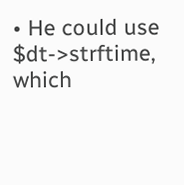• He could use $dt->strftime, which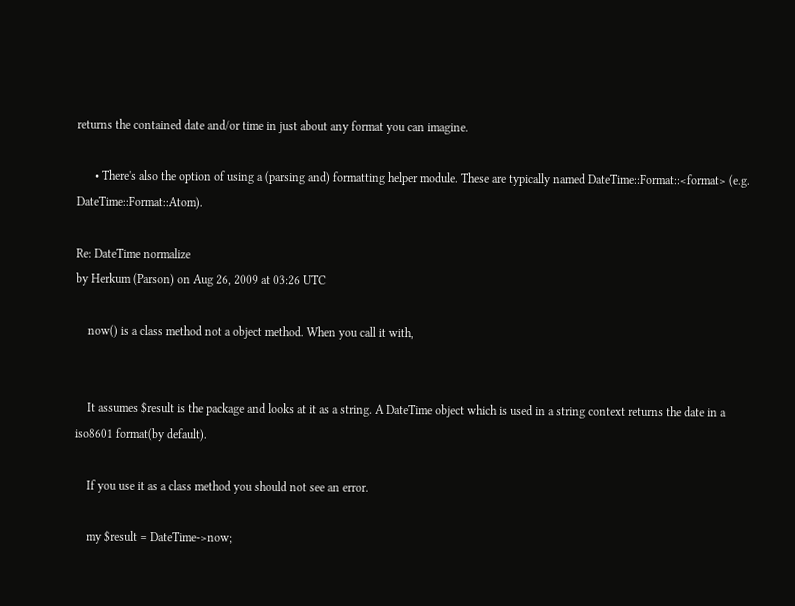returns the contained date and/or time in just about any format you can imagine.

      • There's also the option of using a (parsing and) formatting helper module. These are typically named DateTime::Format::<format> (e.g. DateTime::Format::Atom).

Re: DateTime normalize
by Herkum (Parson) on Aug 26, 2009 at 03:26 UTC

    now() is a class method not a object method. When you call it with,


    It assumes $result is the package and looks at it as a string. A DateTime object which is used in a string context returns the date in a iso8601 format(by default).

    If you use it as a class method you should not see an error.

    my $result = DateTime->now;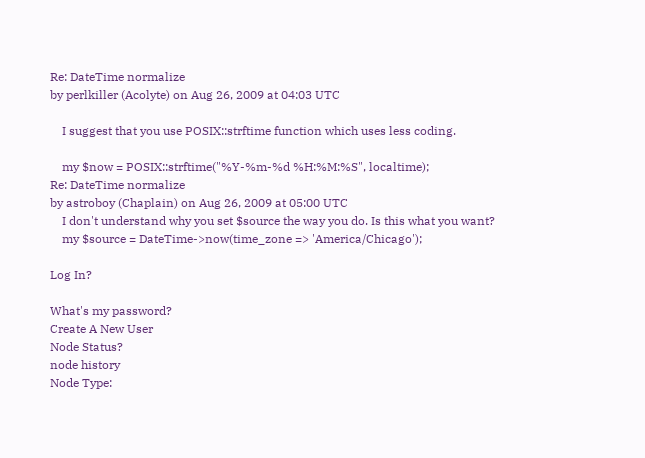Re: DateTime normalize
by perlkiller (Acolyte) on Aug 26, 2009 at 04:03 UTC

    I suggest that you use POSIX::strftime function which uses less coding.

    my $now = POSIX::strftime("%Y-%m-%d %H:%M:%S", localtime);
Re: DateTime normalize
by astroboy (Chaplain) on Aug 26, 2009 at 05:00 UTC
    I don't understand why you set $source the way you do. Is this what you want?
    my $source = DateTime->now(time_zone => 'America/Chicago');

Log In?

What's my password?
Create A New User
Node Status?
node history
Node Type: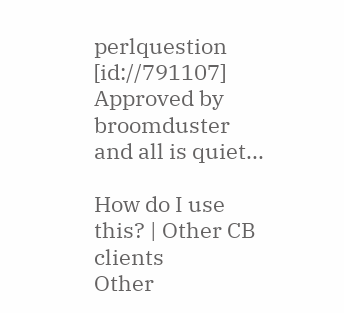perlquestion [id://791107]
Approved by broomduster
and all is quiet...

How do I use this? | Other CB clients
Other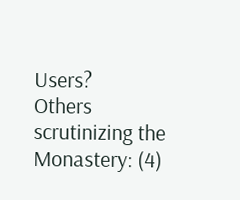Users?
Others scrutinizing the Monastery: (4)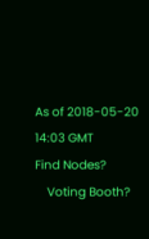As of 2018-05-20 14:03 GMT
Find Nodes?
    Voting Booth?